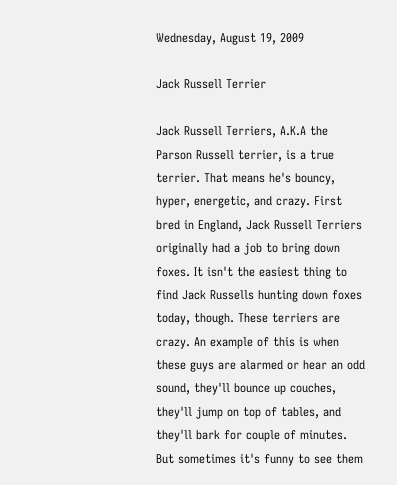Wednesday, August 19, 2009

Jack Russell Terrier

Jack Russell Terriers, A.K.A the Parson Russell terrier, is a true terrier. That means he's bouncy, hyper, energetic, and crazy. First bred in England, Jack Russell Terriers originally had a job to bring down foxes. It isn't the easiest thing to find Jack Russells hunting down foxes today, though. These terriers are crazy. An example of this is when these guys are alarmed or hear an odd sound, they'll bounce up couches, they'll jump on top of tables, and they'll bark for couple of minutes. But sometimes it's funny to see them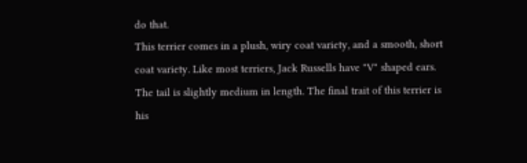do that.
This terrier comes in a plush, wiry coat variety, and a smooth, short coat variety. Like most terriers, Jack Russells have "V" shaped ears. The tail is slightly medium in length. The final trait of this terrier is his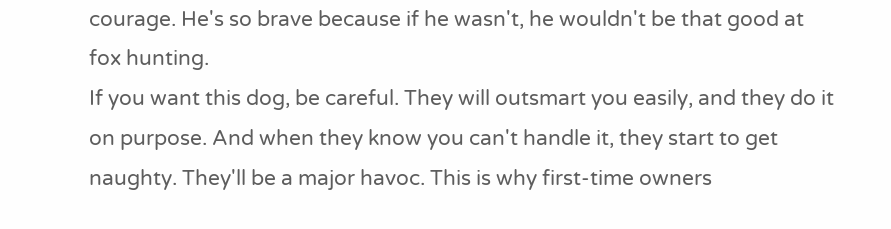courage. He's so brave because if he wasn't, he wouldn't be that good at fox hunting.
If you want this dog, be careful. They will outsmart you easily, and they do it on purpose. And when they know you can't handle it, they start to get naughty. They'll be a major havoc. This is why first-time owners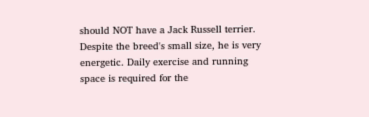should NOT have a Jack Russell terrier. Despite the breed's small size, he is very energetic. Daily exercise and running space is required for the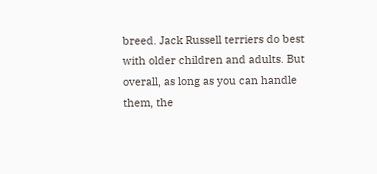breed. Jack Russell terriers do best with older children and adults. But overall, as long as you can handle them, the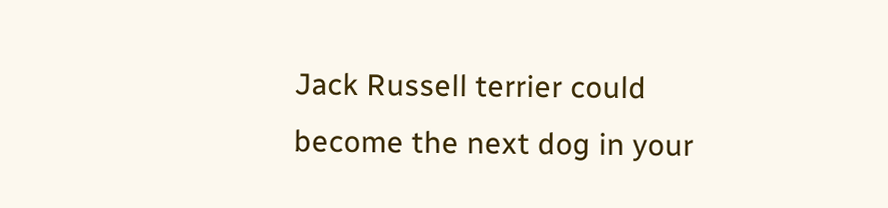Jack Russell terrier could become the next dog in your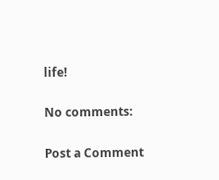life!

No comments:

Post a Comment